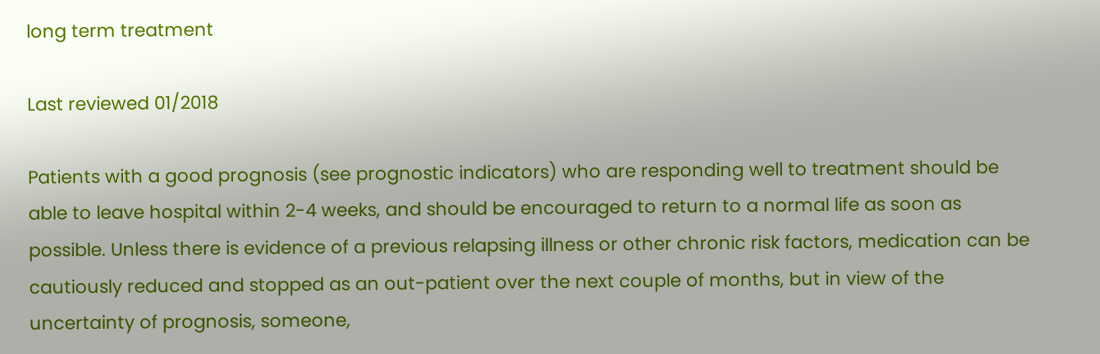long term treatment

Last reviewed 01/2018

Patients with a good prognosis (see prognostic indicators) who are responding well to treatment should be able to leave hospital within 2-4 weeks, and should be encouraged to return to a normal life as soon as possible. Unless there is evidence of a previous relapsing illness or other chronic risk factors, medication can be cautiously reduced and stopped as an out-patient over the next couple of months, but in view of the uncertainty of prognosis, someone,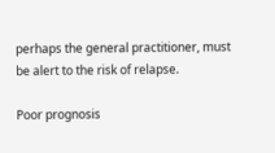perhaps the general practitioner, must be alert to the risk of relapse.

Poor prognosis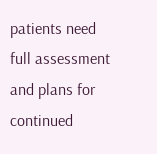patients need full assessment and plans for continued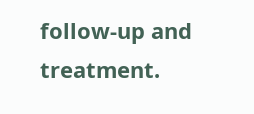follow-up and treatment.